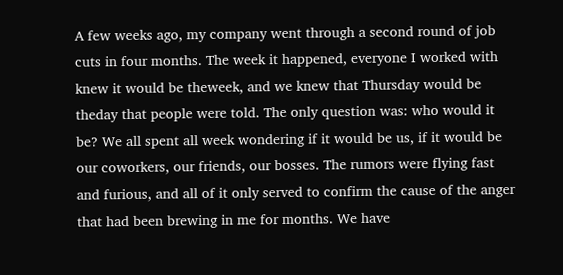A few weeks ago, my company went through a second round of job cuts in four months. The week it happened, everyone I worked with knew it would be theweek, and we knew that Thursday would be theday that people were told. The only question was: who would it be? We all spent all week wondering if it would be us, if it would be our coworkers, our friends, our bosses. The rumors were flying fast and furious, and all of it only served to confirm the cause of the anger that had been brewing in me for months. We have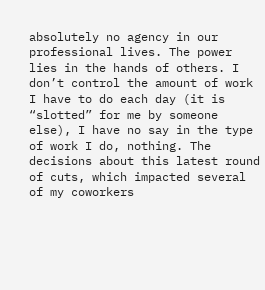absolutely no agency in our professional lives. The power lies in the hands of others. I don’t control the amount of work I have to do each day (it is “slotted” for me by someone else), I have no say in the type of work I do, nothing. The decisions about this latest round of cuts, which impacted several of my coworkers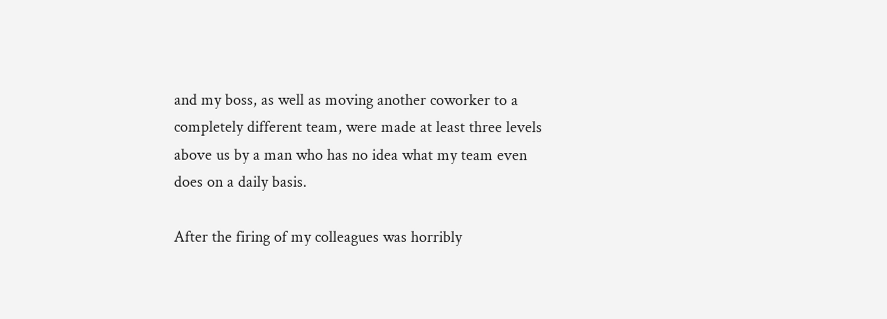and my boss, as well as moving another coworker to a completely different team, were made at least three levels above us by a man who has no idea what my team even does on a daily basis.

After the firing of my colleagues was horribly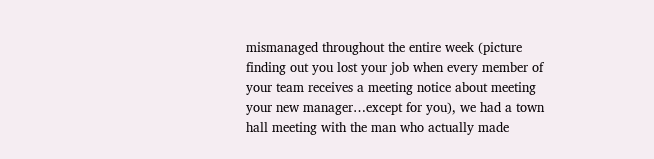mismanaged throughout the entire week (picture finding out you lost your job when every member of your team receives a meeting notice about meeting your new manager…except for you), we had a town hall meeting with the man who actually made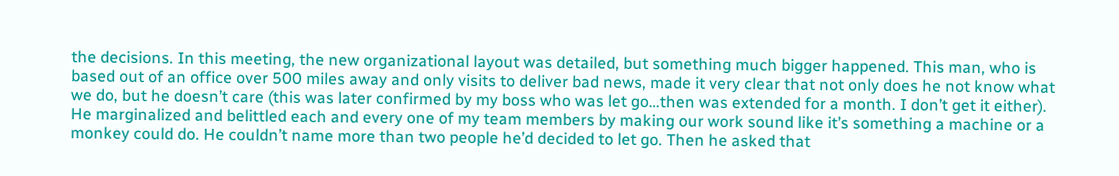the decisions. In this meeting, the new organizational layout was detailed, but something much bigger happened. This man, who is based out of an office over 500 miles away and only visits to deliver bad news, made it very clear that not only does he not know what we do, but he doesn’t care (this was later confirmed by my boss who was let go…then was extended for a month. I don’t get it either). He marginalized and belittled each and every one of my team members by making our work sound like it’s something a machine or a monkey could do. He couldn’t name more than two people he’d decided to let go. Then he asked that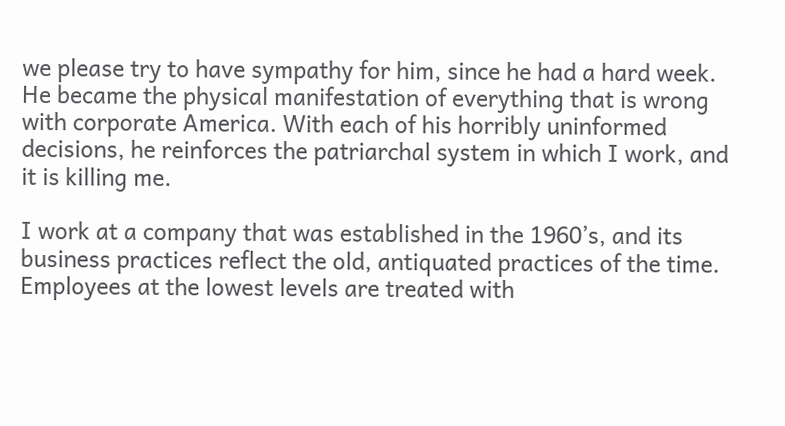we please try to have sympathy for him, since he had a hard week. He became the physical manifestation of everything that is wrong with corporate America. With each of his horribly uninformed decisions, he reinforces the patriarchal system in which I work, and it is killing me.

I work at a company that was established in the 1960’s, and its business practices reflect the old, antiquated practices of the time. Employees at the lowest levels are treated with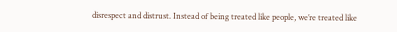disrespect and distrust. Instead of being treated like people, we’re treated like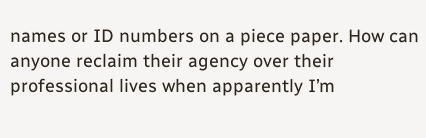names or ID numbers on a piece paper. How can anyone reclaim their agency over their professional lives when apparently I’m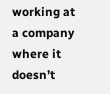working at a company where it doesn’t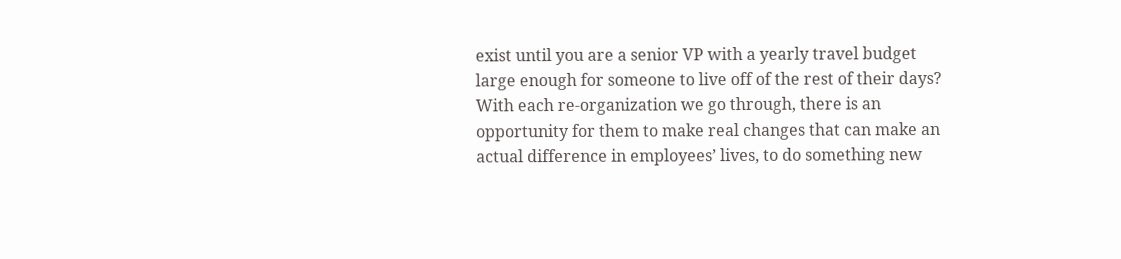exist until you are a senior VP with a yearly travel budget large enough for someone to live off of the rest of their days? With each re-organization we go through, there is an opportunity for them to make real changes that can make an actual difference in employees’ lives, to do something new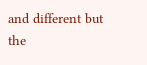and different but the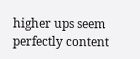higher ups seem perfectly content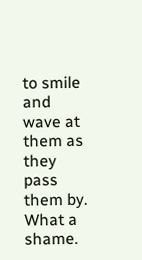to smile and wave at them as they pass them by. What a shame.